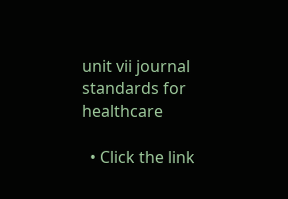unit vii journal standards for healthcare

  • Click the link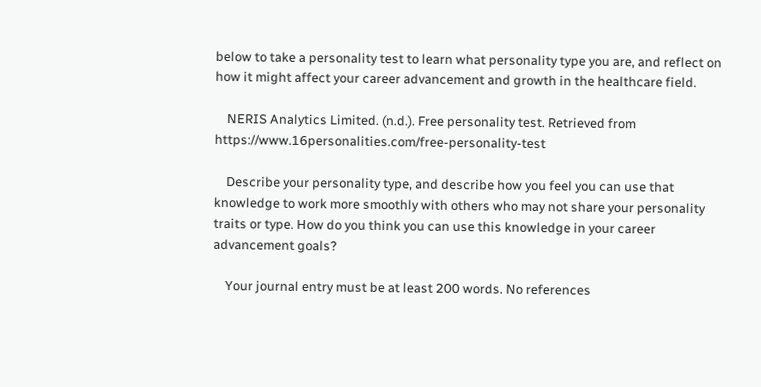below to take a personality test to learn what personality type you are, and reflect on how it might affect your career advancement and growth in the healthcare field.

    NERIS Analytics Limited. (n.d.). Free personality test. Retrieved from https://www.16personalities.com/free-personality-test

    Describe your personality type, and describe how you feel you can use that knowledge to work more smoothly with others who may not share your personality traits or type. How do you think you can use this knowledge in your career advancement goals?

    Your journal entry must be at least 200 words. No references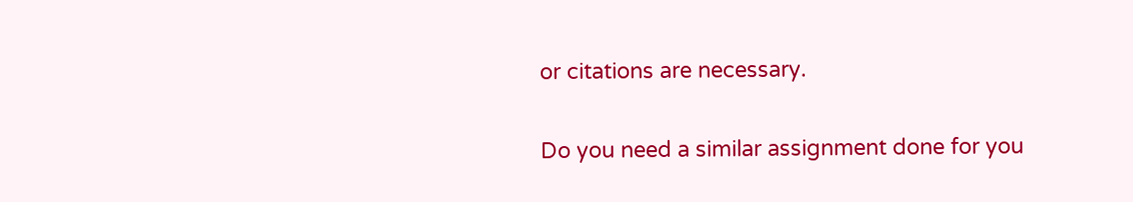or citations are necessary.

Do you need a similar assignment done for you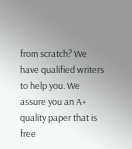from scratch? We have qualified writers to help you. We assure you an A+ quality paper that is free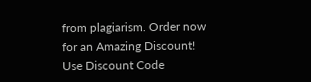from plagiarism. Order now for an Amazing Discount!
Use Discount Code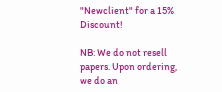"Newclient" for a 15% Discount!

NB: We do not resell papers. Upon ordering, we do an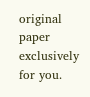original paper exclusively for you.